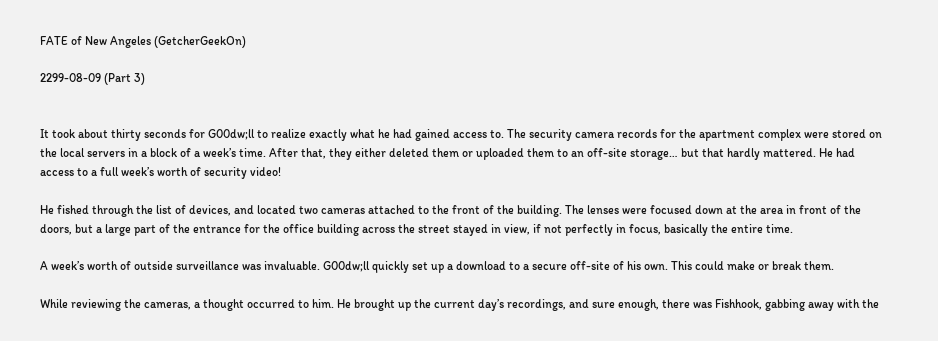FATE of New Angeles (GetcherGeekOn)

2299-08-09 (Part 3)


It took about thirty seconds for G00dw;ll to realize exactly what he had gained access to. The security camera records for the apartment complex were stored on the local servers in a block of a week’s time. After that, they either deleted them or uploaded them to an off-site storage… but that hardly mattered. He had access to a full week’s worth of security video!

He fished through the list of devices, and located two cameras attached to the front of the building. The lenses were focused down at the area in front of the doors, but a large part of the entrance for the office building across the street stayed in view, if not perfectly in focus, basically the entire time.

A week’s worth of outside surveillance was invaluable. G00dw;ll quickly set up a download to a secure off-site of his own. This could make or break them.

While reviewing the cameras, a thought occurred to him. He brought up the current day’s recordings, and sure enough, there was Fishhook, gabbing away with the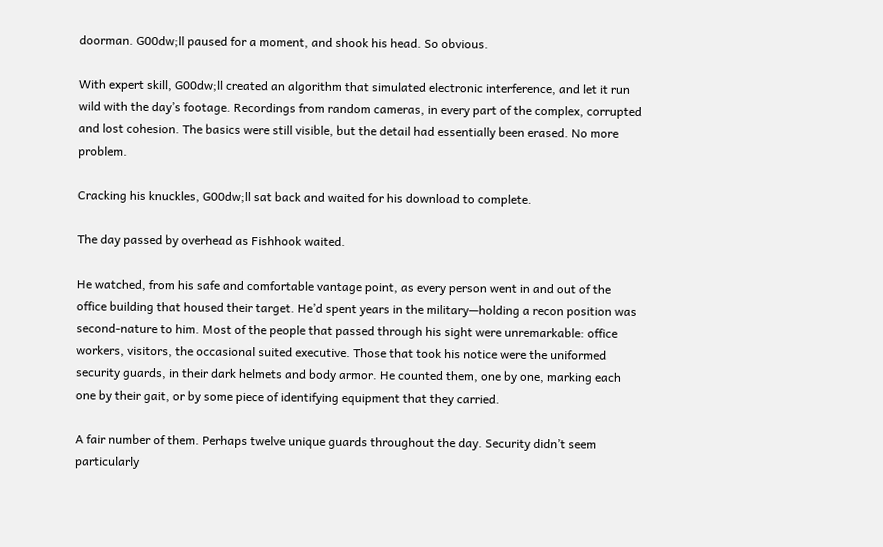doorman. G00dw;ll paused for a moment, and shook his head. So obvious.

With expert skill, G00dw;ll created an algorithm that simulated electronic interference, and let it run wild with the day’s footage. Recordings from random cameras, in every part of the complex, corrupted and lost cohesion. The basics were still visible, but the detail had essentially been erased. No more problem.

Cracking his knuckles, G00dw;ll sat back and waited for his download to complete.

The day passed by overhead as Fishhook waited.

He watched, from his safe and comfortable vantage point, as every person went in and out of the office building that housed their target. He’d spent years in the military—holding a recon position was second-nature to him. Most of the people that passed through his sight were unremarkable: office workers, visitors, the occasional suited executive. Those that took his notice were the uniformed security guards, in their dark helmets and body armor. He counted them, one by one, marking each one by their gait, or by some piece of identifying equipment that they carried.

A fair number of them. Perhaps twelve unique guards throughout the day. Security didn’t seem particularly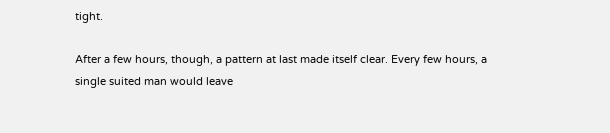tight.

After a few hours, though, a pattern at last made itself clear. Every few hours, a single suited man would leave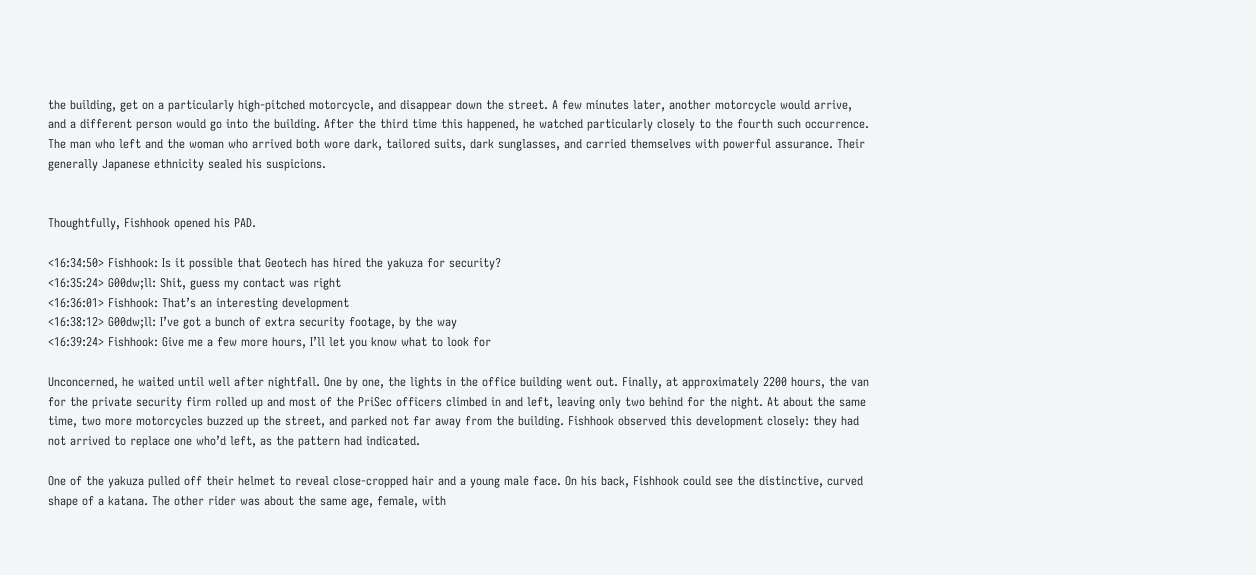the building, get on a particularly high-pitched motorcycle, and disappear down the street. A few minutes later, another motorcycle would arrive, and a different person would go into the building. After the third time this happened, he watched particularly closely to the fourth such occurrence. The man who left and the woman who arrived both wore dark, tailored suits, dark sunglasses, and carried themselves with powerful assurance. Their generally Japanese ethnicity sealed his suspicions.


Thoughtfully, Fishhook opened his PAD.

<16:34:50> Fishhook: Is it possible that Geotech has hired the yakuza for security?
<16:35:24> G00dw;ll: Shit, guess my contact was right
<16:36:01> Fishhook: That’s an interesting development
<16:38:12> G00dw;ll: I’ve got a bunch of extra security footage, by the way
<16:39:24> Fishhook: Give me a few more hours, I’ll let you know what to look for

Unconcerned, he waited until well after nightfall. One by one, the lights in the office building went out. Finally, at approximately 2200 hours, the van for the private security firm rolled up and most of the PriSec officers climbed in and left, leaving only two behind for the night. At about the same time, two more motorcycles buzzed up the street, and parked not far away from the building. Fishhook observed this development closely: they had not arrived to replace one who’d left, as the pattern had indicated.

One of the yakuza pulled off their helmet to reveal close-cropped hair and a young male face. On his back, Fishhook could see the distinctive, curved shape of a katana. The other rider was about the same age, female, with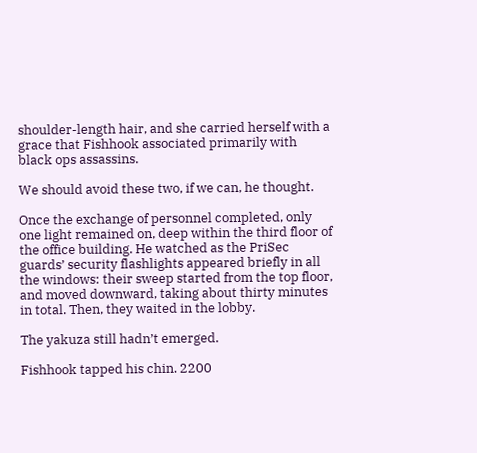shoulder-length hair, and she carried herself with a grace that Fishhook associated primarily with black ops assassins.

We should avoid these two, if we can, he thought.

Once the exchange of personnel completed, only one light remained on, deep within the third floor of the office building. He watched as the PriSec guards’ security flashlights appeared briefly in all the windows: their sweep started from the top floor, and moved downward, taking about thirty minutes in total. Then, they waited in the lobby.

The yakuza still hadn’t emerged.

Fishhook tapped his chin. 2200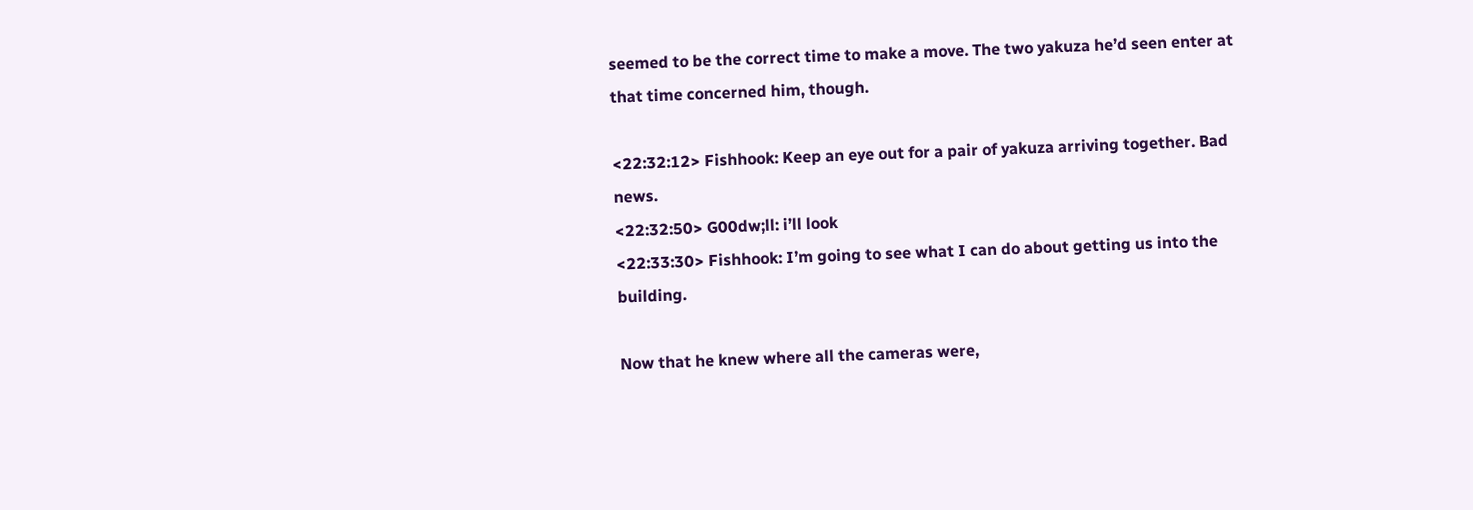seemed to be the correct time to make a move. The two yakuza he’d seen enter at that time concerned him, though.

<22:32:12> Fishhook: Keep an eye out for a pair of yakuza arriving together. Bad news.
<22:32:50> G00dw;ll: i’ll look
<22:33:30> Fishhook: I’m going to see what I can do about getting us into the building.

Now that he knew where all the cameras were,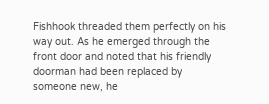Fishhook threaded them perfectly on his way out. As he emerged through the front door and noted that his friendly doorman had been replaced by someone new, he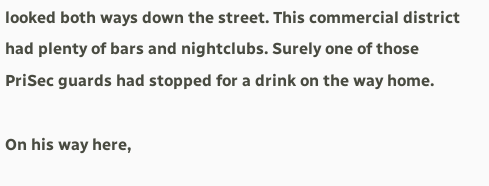looked both ways down the street. This commercial district had plenty of bars and nightclubs. Surely one of those PriSec guards had stopped for a drink on the way home.

On his way here,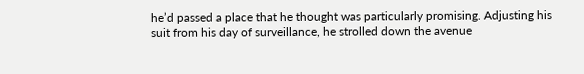he’d passed a place that he thought was particularly promising. Adjusting his suit from his day of surveillance, he strolled down the avenue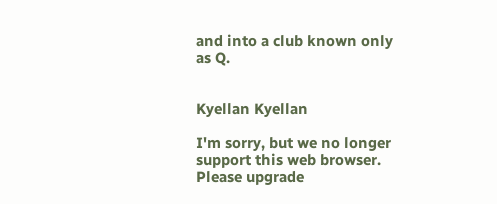and into a club known only as Q.


Kyellan Kyellan

I'm sorry, but we no longer support this web browser. Please upgrade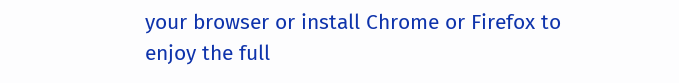your browser or install Chrome or Firefox to enjoy the full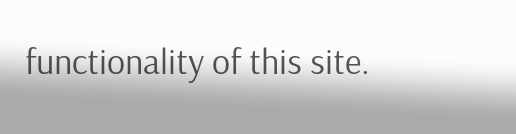functionality of this site.